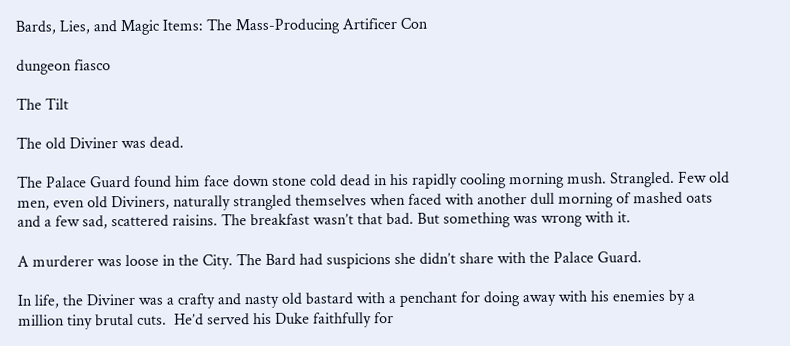Bards, Lies, and Magic Items: The Mass-Producing Artificer Con

dungeon fiasco

The Tilt

The old Diviner was dead.

The Palace Guard found him face down stone cold dead in his rapidly cooling morning mush. Strangled. Few old men, even old Diviners, naturally strangled themselves when faced with another dull morning of mashed oats and a few sad, scattered raisins. The breakfast wasn’t that bad. But something was wrong with it.

A murderer was loose in the City. The Bard had suspicions she didn’t share with the Palace Guard.

In life, the Diviner was a crafty and nasty old bastard with a penchant for doing away with his enemies by a million tiny brutal cuts.  He’d served his Duke faithfully for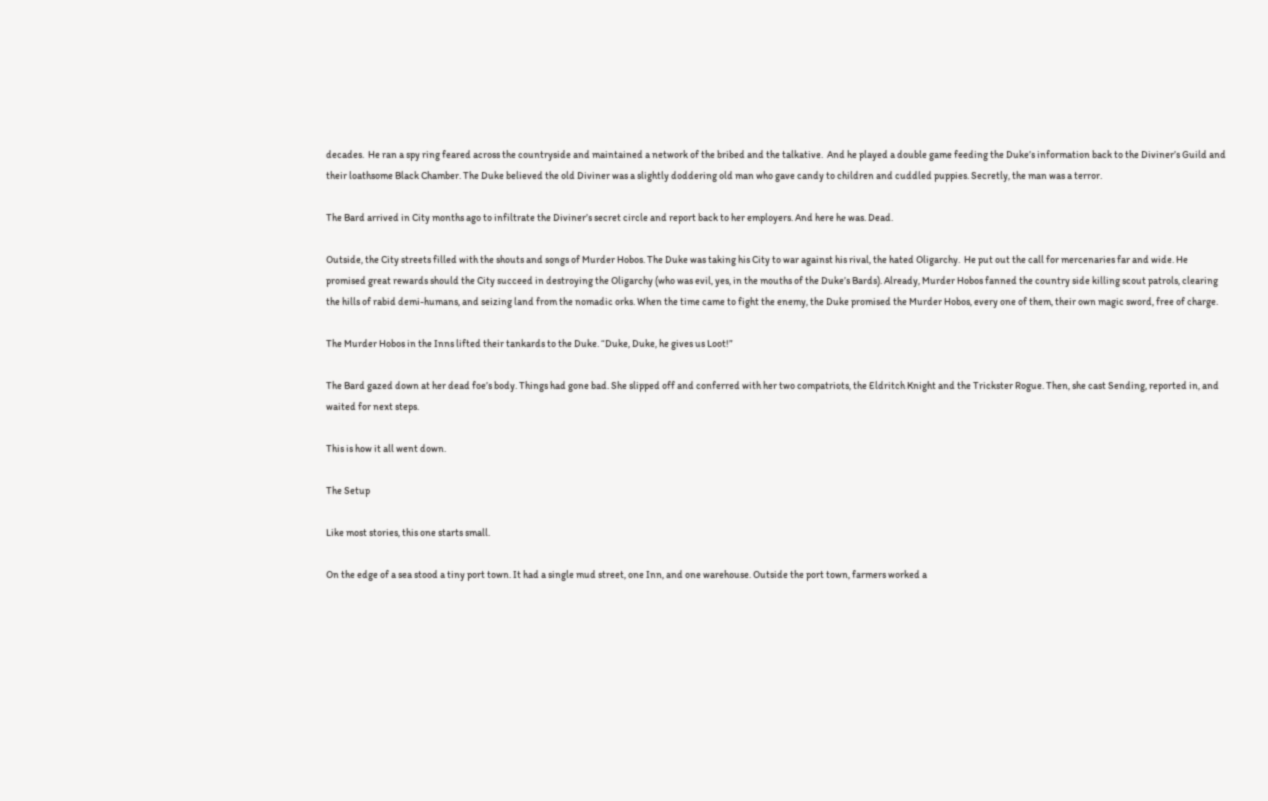decades.  He ran a spy ring feared across the countryside and maintained a network of the bribed and the talkative.  And he played a double game feeding the Duke’s information back to the Diviner’s Guild and their loathsome Black Chamber. The Duke believed the old Diviner was a slightly doddering old man who gave candy to children and cuddled puppies. Secretly, the man was a terror.

The Bard arrived in City months ago to infiltrate the Diviner’s secret circle and report back to her employers. And here he was. Dead.

Outside, the City streets filled with the shouts and songs of Murder Hobos. The Duke was taking his City to war against his rival, the hated Oligarchy.  He put out the call for mercenaries far and wide. He promised great rewards should the City succeed in destroying the Oligarchy (who was evil, yes, in the mouths of the Duke’s Bards). Already, Murder Hobos fanned the country side killing scout patrols, clearing the hills of rabid demi-humans, and seizing land from the nomadic orks. When the time came to fight the enemy, the Duke promised the Murder Hobos, every one of them, their own magic sword, free of charge.

The Murder Hobos in the Inns lifted their tankards to the Duke. “Duke, Duke, he gives us Loot!”

The Bard gazed down at her dead foe’s body. Things had gone bad. She slipped off and conferred with her two compatriots, the Eldritch Knight and the Trickster Rogue. Then, she cast Sending, reported in, and waited for next steps.

This is how it all went down.

The Setup

Like most stories, this one starts small.

On the edge of a sea stood a tiny port town. It had a single mud street, one Inn, and one warehouse. Outside the port town, farmers worked a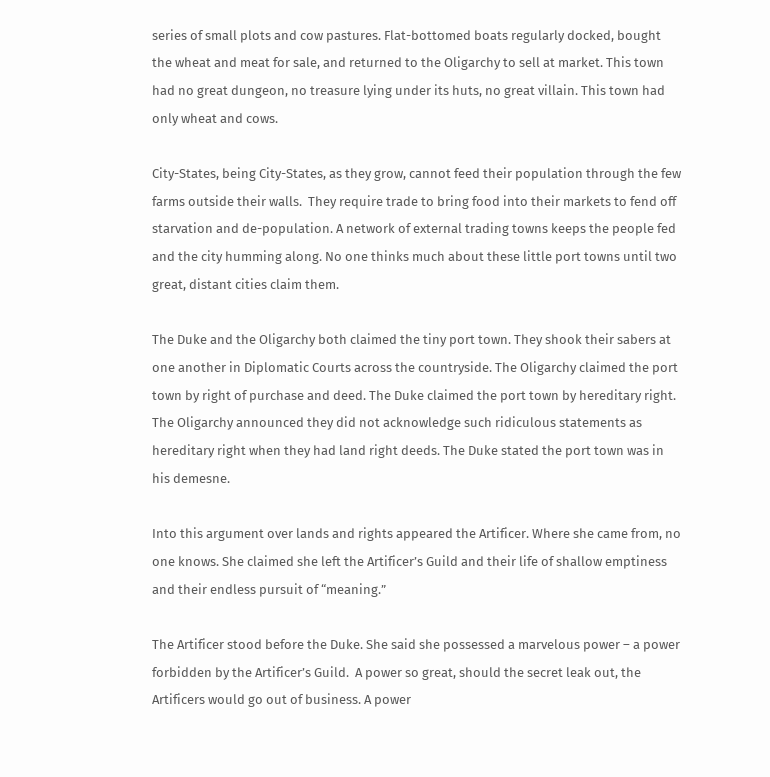series of small plots and cow pastures. Flat-bottomed boats regularly docked, bought the wheat and meat for sale, and returned to the Oligarchy to sell at market. This town had no great dungeon, no treasure lying under its huts, no great villain. This town had only wheat and cows.

City-States, being City-States, as they grow, cannot feed their population through the few farms outside their walls.  They require trade to bring food into their markets to fend off starvation and de-population. A network of external trading towns keeps the people fed and the city humming along. No one thinks much about these little port towns until two great, distant cities claim them.

The Duke and the Oligarchy both claimed the tiny port town. They shook their sabers at one another in Diplomatic Courts across the countryside. The Oligarchy claimed the port town by right of purchase and deed. The Duke claimed the port town by hereditary right. The Oligarchy announced they did not acknowledge such ridiculous statements as hereditary right when they had land right deeds. The Duke stated the port town was in his demesne.

Into this argument over lands and rights appeared the Artificer. Where she came from, no one knows. She claimed she left the Artificer’s Guild and their life of shallow emptiness and their endless pursuit of “meaning.”

The Artificer stood before the Duke. She said she possessed a marvelous power – a power forbidden by the Artificer’s Guild.  A power so great, should the secret leak out, the Artificers would go out of business. A power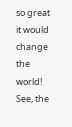so great it would change the world! See, the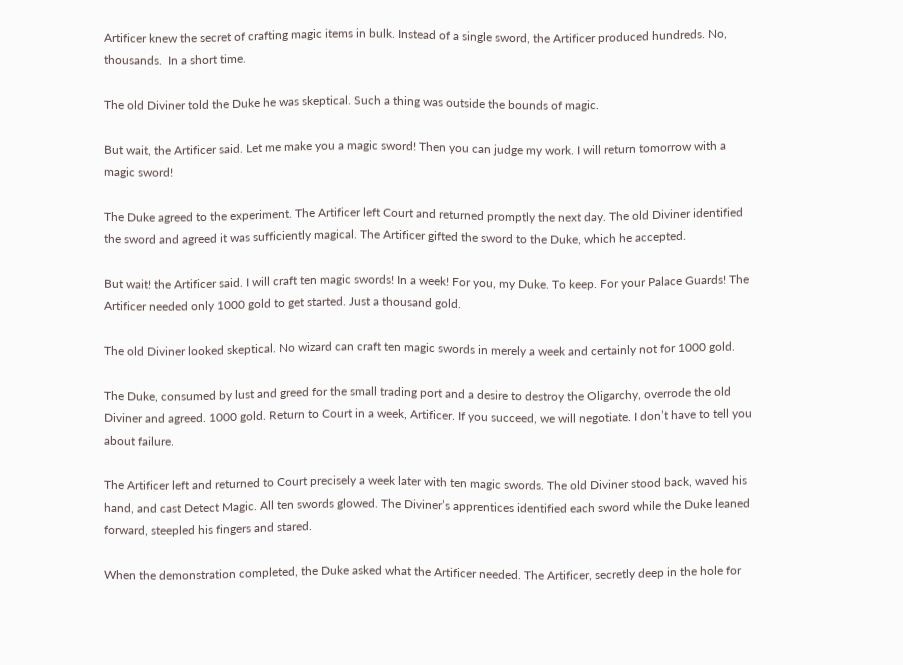Artificer knew the secret of crafting magic items in bulk. Instead of a single sword, the Artificer produced hundreds. No, thousands.  In a short time.

The old Diviner told the Duke he was skeptical. Such a thing was outside the bounds of magic.

But wait, the Artificer said. Let me make you a magic sword! Then you can judge my work. I will return tomorrow with a magic sword!

The Duke agreed to the experiment. The Artificer left Court and returned promptly the next day. The old Diviner identified the sword and agreed it was sufficiently magical. The Artificer gifted the sword to the Duke, which he accepted.

But wait! the Artificer said. I will craft ten magic swords! In a week! For you, my Duke. To keep. For your Palace Guards! The Artificer needed only 1000 gold to get started. Just a thousand gold.

The old Diviner looked skeptical. No wizard can craft ten magic swords in merely a week and certainly not for 1000 gold.

The Duke, consumed by lust and greed for the small trading port and a desire to destroy the Oligarchy, overrode the old Diviner and agreed. 1000 gold. Return to Court in a week, Artificer. If you succeed, we will negotiate. I don’t have to tell you about failure.

The Artificer left and returned to Court precisely a week later with ten magic swords. The old Diviner stood back, waved his hand, and cast Detect Magic. All ten swords glowed. The Diviner’s apprentices identified each sword while the Duke leaned forward, steepled his fingers and stared.

When the demonstration completed, the Duke asked what the Artificer needed. The Artificer, secretly deep in the hole for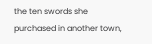the ten swords she purchased in another town,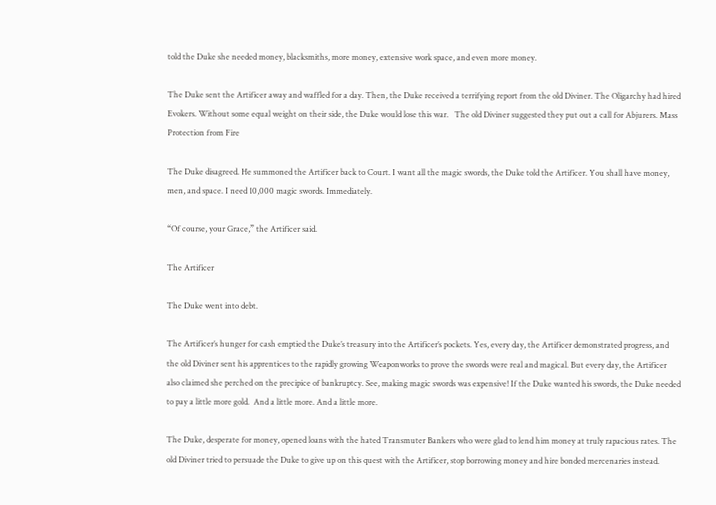told the Duke she needed money, blacksmiths, more money, extensive work space, and even more money.

The Duke sent the Artificer away and waffled for a day. Then, the Duke received a terrifying report from the old Diviner. The Oligarchy had hired Evokers. Without some equal weight on their side, the Duke would lose this war.   The old Diviner suggested they put out a call for Abjurers. Mass Protection from Fire

The Duke disagreed. He summoned the Artificer back to Court. I want all the magic swords, the Duke told the Artificer. You shall have money, men, and space. I need 10,000 magic swords. Immediately.

“Of course, your Grace,” the Artificer said.

The Artificer

The Duke went into debt.

The Artificer’s hunger for cash emptied the Duke’s treasury into the Artificer’s pockets. Yes, every day, the Artificer demonstrated progress, and the old Diviner sent his apprentices to the rapidly growing Weaponworks to prove the swords were real and magical. But every day, the Artificer also claimed she perched on the precipice of bankruptcy. See, making magic swords was expensive! If the Duke wanted his swords, the Duke needed to pay a little more gold.  And a little more. And a little more.

The Duke, desperate for money, opened loans with the hated Transmuter Bankers who were glad to lend him money at truly rapacious rates. The old Diviner tried to persuade the Duke to give up on this quest with the Artificer, stop borrowing money and hire bonded mercenaries instead.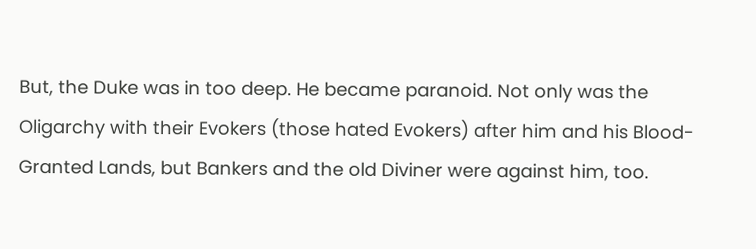But, the Duke was in too deep. He became paranoid. Not only was the Oligarchy with their Evokers (those hated Evokers) after him and his Blood-Granted Lands, but Bankers and the old Diviner were against him, too.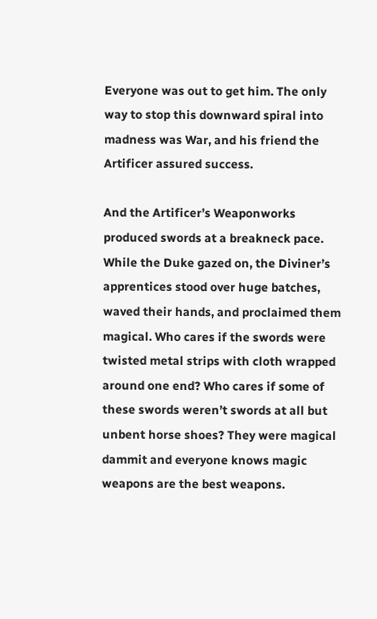Everyone was out to get him. The only way to stop this downward spiral into madness was War, and his friend the Artificer assured success.

And the Artificer’s Weaponworks produced swords at a breakneck pace. While the Duke gazed on, the Diviner’s apprentices stood over huge batches, waved their hands, and proclaimed them magical. Who cares if the swords were twisted metal strips with cloth wrapped around one end? Who cares if some of these swords weren’t swords at all but unbent horse shoes? They were magical dammit and everyone knows magic weapons are the best weapons.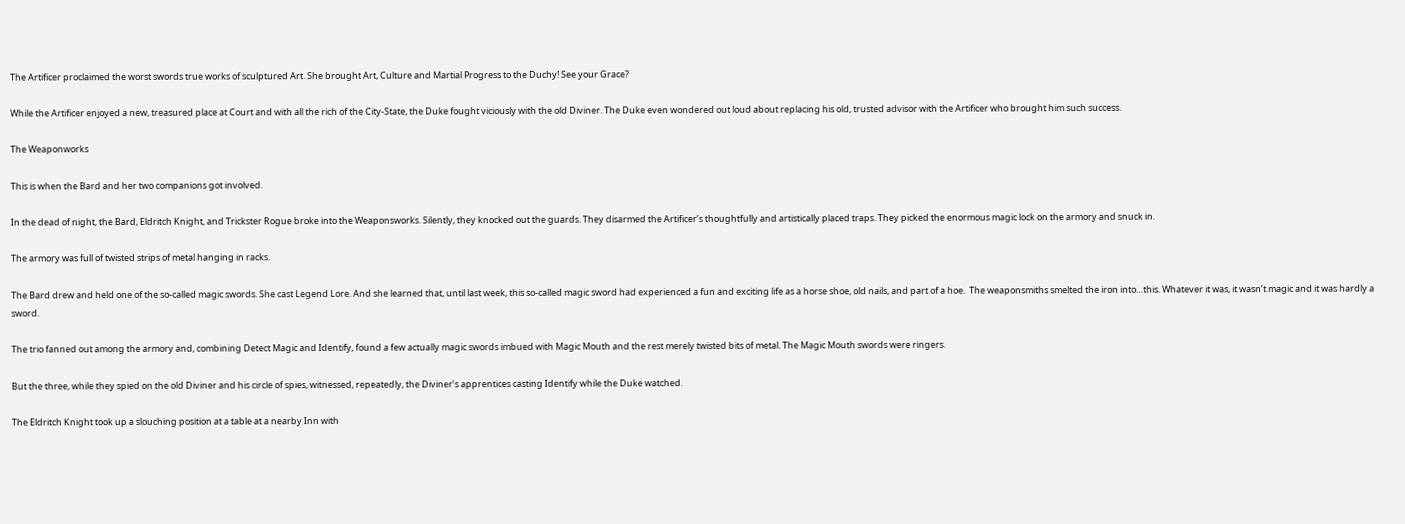The Artificer proclaimed the worst swords true works of sculptured Art. She brought Art, Culture and Martial Progress to the Duchy! See your Grace?

While the Artificer enjoyed a new, treasured place at Court and with all the rich of the City-State, the Duke fought viciously with the old Diviner. The Duke even wondered out loud about replacing his old, trusted advisor with the Artificer who brought him such success.

The Weaponworks

This is when the Bard and her two companions got involved.

In the dead of night, the Bard, Eldritch Knight, and Trickster Rogue broke into the Weaponsworks. Silently, they knocked out the guards. They disarmed the Artificer’s thoughtfully and artistically placed traps. They picked the enormous magic lock on the armory and snuck in.

The armory was full of twisted strips of metal hanging in racks.

The Bard drew and held one of the so-called magic swords. She cast Legend Lore. And she learned that, until last week, this so-called magic sword had experienced a fun and exciting life as a horse shoe, old nails, and part of a hoe.  The weaponsmiths smelted the iron into…this. Whatever it was, it wasn’t magic and it was hardly a sword.

The trio fanned out among the armory and, combining Detect Magic and Identify, found a few actually magic swords imbued with Magic Mouth and the rest merely twisted bits of metal. The Magic Mouth swords were ringers.

But the three, while they spied on the old Diviner and his circle of spies, witnessed, repeatedly, the Diviner’s apprentices casting Identify while the Duke watched.

The Eldritch Knight took up a slouching position at a table at a nearby Inn with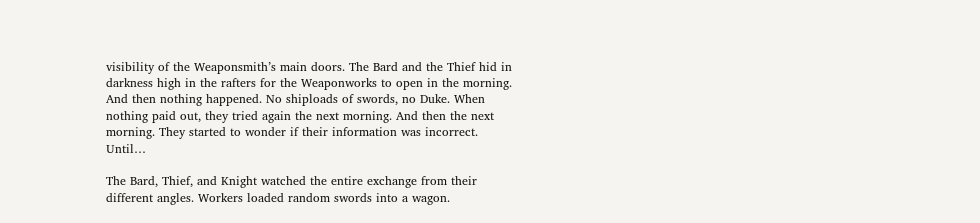visibility of the Weaponsmith’s main doors. The Bard and the Thief hid in darkness high in the rafters for the Weaponworks to open in the morning. And then nothing happened. No shiploads of swords, no Duke. When nothing paid out, they tried again the next morning. And then the next morning. They started to wonder if their information was incorrect. Until…

The Bard, Thief, and Knight watched the entire exchange from their different angles. Workers loaded random swords into a wagon.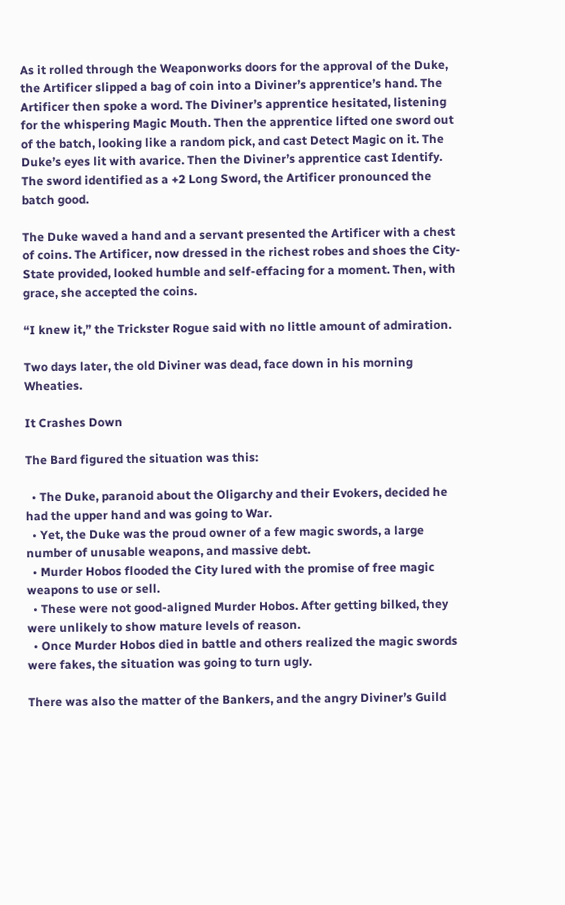As it rolled through the Weaponworks doors for the approval of the Duke, the Artificer slipped a bag of coin into a Diviner’s apprentice’s hand. The Artificer then spoke a word. The Diviner’s apprentice hesitated, listening for the whispering Magic Mouth. Then the apprentice lifted one sword out of the batch, looking like a random pick, and cast Detect Magic on it. The Duke’s eyes lit with avarice. Then the Diviner’s apprentice cast Identify.  The sword identified as a +2 Long Sword, the Artificer pronounced the batch good.

The Duke waved a hand and a servant presented the Artificer with a chest of coins. The Artificer, now dressed in the richest robes and shoes the City-State provided, looked humble and self-effacing for a moment. Then, with grace, she accepted the coins.

“I knew it,” the Trickster Rogue said with no little amount of admiration.

Two days later, the old Diviner was dead, face down in his morning Wheaties.

It Crashes Down

The Bard figured the situation was this:

  • The Duke, paranoid about the Oligarchy and their Evokers, decided he had the upper hand and was going to War.
  • Yet, the Duke was the proud owner of a few magic swords, a large number of unusable weapons, and massive debt.
  • Murder Hobos flooded the City lured with the promise of free magic weapons to use or sell.
  • These were not good-aligned Murder Hobos. After getting bilked, they were unlikely to show mature levels of reason.
  • Once Murder Hobos died in battle and others realized the magic swords were fakes, the situation was going to turn ugly.

There was also the matter of the Bankers, and the angry Diviner’s Guild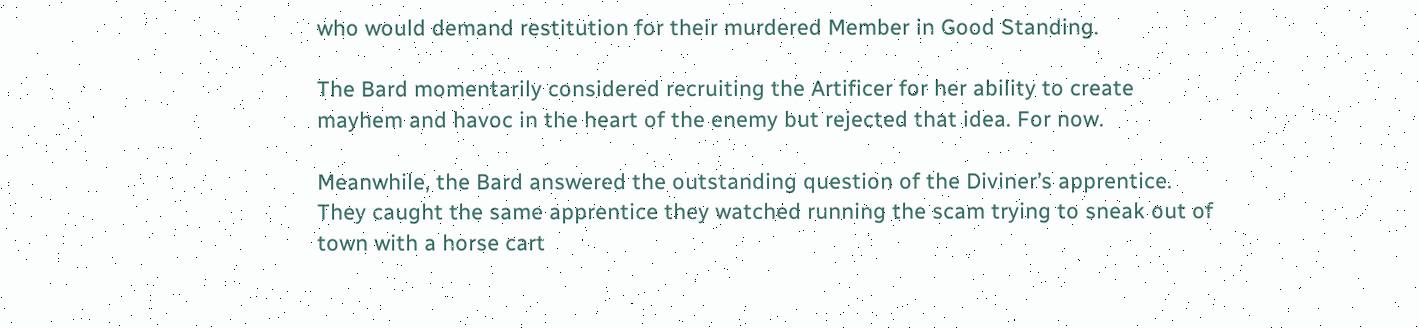who would demand restitution for their murdered Member in Good Standing.

The Bard momentarily considered recruiting the Artificer for her ability to create mayhem and havoc in the heart of the enemy but rejected that idea. For now.

Meanwhile, the Bard answered the outstanding question of the Diviner’s apprentice. They caught the same apprentice they watched running the scam trying to sneak out of town with a horse cart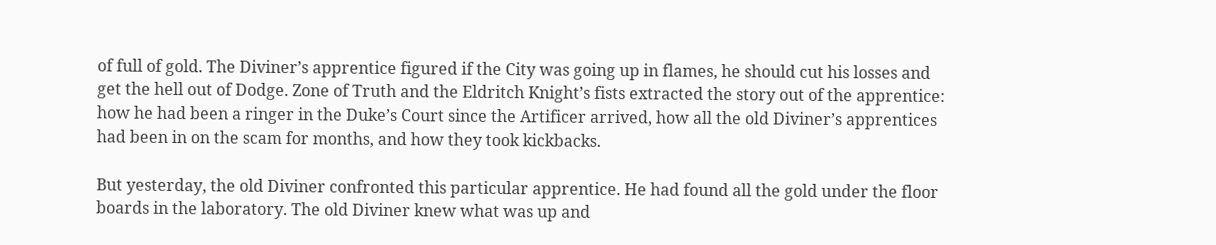of full of gold. The Diviner’s apprentice figured if the City was going up in flames, he should cut his losses and get the hell out of Dodge. Zone of Truth and the Eldritch Knight’s fists extracted the story out of the apprentice: how he had been a ringer in the Duke’s Court since the Artificer arrived, how all the old Diviner’s apprentices had been in on the scam for months, and how they took kickbacks.

But yesterday, the old Diviner confronted this particular apprentice. He had found all the gold under the floor boards in the laboratory. The old Diviner knew what was up and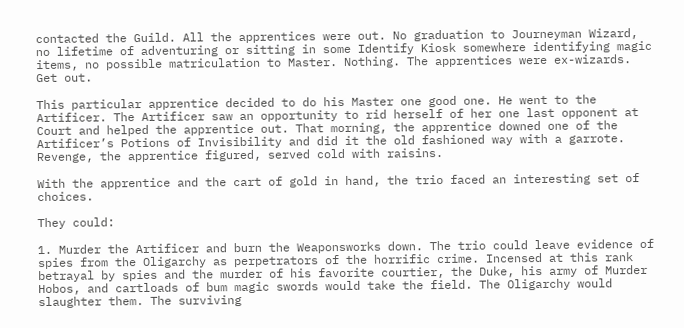contacted the Guild. All the apprentices were out. No graduation to Journeyman Wizard, no lifetime of adventuring or sitting in some Identify Kiosk somewhere identifying magic items, no possible matriculation to Master. Nothing. The apprentices were ex-wizards. Get out.

This particular apprentice decided to do his Master one good one. He went to the Artificer. The Artificer saw an opportunity to rid herself of her one last opponent at Court and helped the apprentice out. That morning, the apprentice downed one of the Artificer’s Potions of Invisibility and did it the old fashioned way with a garrote.  Revenge, the apprentice figured, served cold with raisins.

With the apprentice and the cart of gold in hand, the trio faced an interesting set of choices.

They could:

1. Murder the Artificer and burn the Weaponsworks down. The trio could leave evidence of spies from the Oligarchy as perpetrators of the horrific crime. Incensed at this rank betrayal by spies and the murder of his favorite courtier, the Duke, his army of Murder Hobos, and cartloads of bum magic swords would take the field. The Oligarchy would slaughter them. The surviving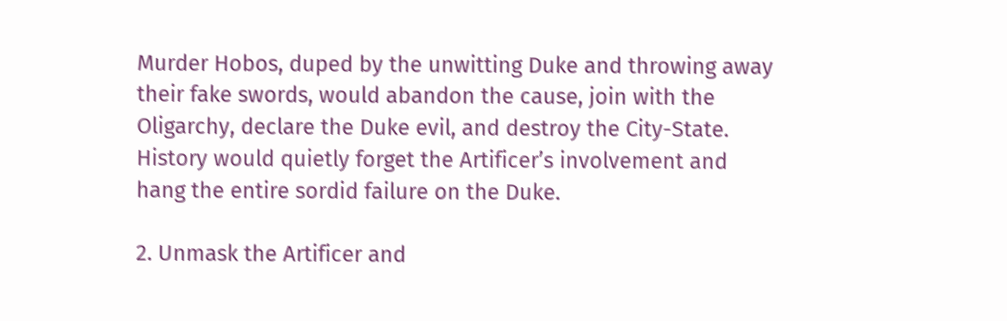Murder Hobos, duped by the unwitting Duke and throwing away their fake swords, would abandon the cause, join with the Oligarchy, declare the Duke evil, and destroy the City-State. History would quietly forget the Artificer’s involvement and hang the entire sordid failure on the Duke.

2. Unmask the Artificer and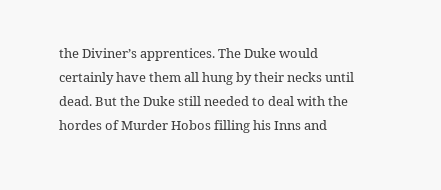the Diviner’s apprentices. The Duke would certainly have them all hung by their necks until dead. But the Duke still needed to deal with the hordes of Murder Hobos filling his Inns and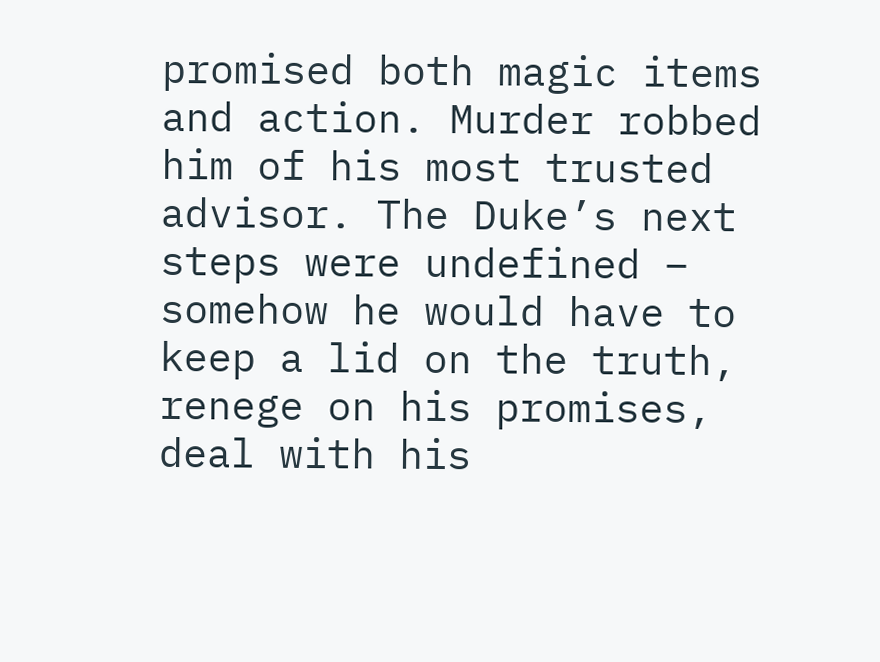promised both magic items and action. Murder robbed him of his most trusted advisor. The Duke’s next steps were undefined – somehow he would have to keep a lid on the truth, renege on his promises, deal with his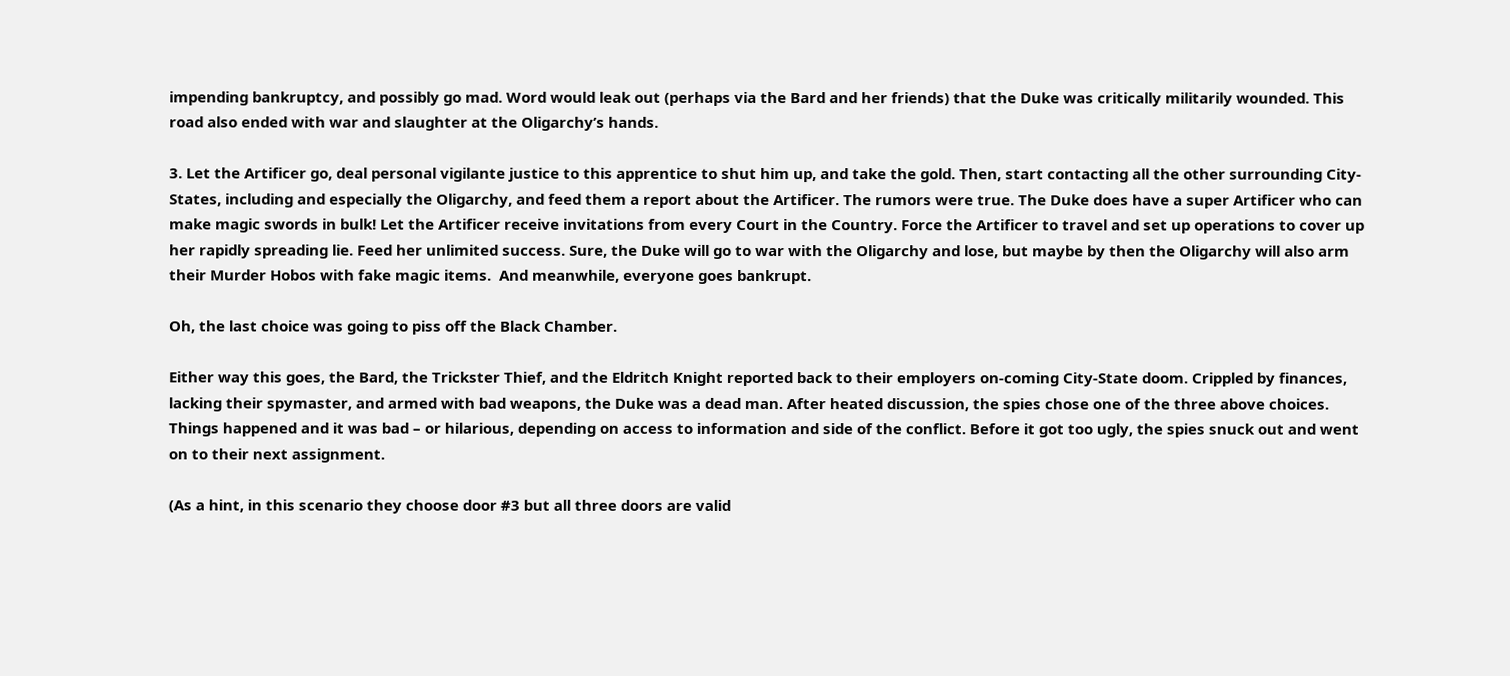impending bankruptcy, and possibly go mad. Word would leak out (perhaps via the Bard and her friends) that the Duke was critically militarily wounded. This road also ended with war and slaughter at the Oligarchy’s hands.

3. Let the Artificer go, deal personal vigilante justice to this apprentice to shut him up, and take the gold. Then, start contacting all the other surrounding City-States, including and especially the Oligarchy, and feed them a report about the Artificer. The rumors were true. The Duke does have a super Artificer who can make magic swords in bulk! Let the Artificer receive invitations from every Court in the Country. Force the Artificer to travel and set up operations to cover up her rapidly spreading lie. Feed her unlimited success. Sure, the Duke will go to war with the Oligarchy and lose, but maybe by then the Oligarchy will also arm their Murder Hobos with fake magic items.  And meanwhile, everyone goes bankrupt.

Oh, the last choice was going to piss off the Black Chamber.

Either way this goes, the Bard, the Trickster Thief, and the Eldritch Knight reported back to their employers on-coming City-State doom. Crippled by finances, lacking their spymaster, and armed with bad weapons, the Duke was a dead man. After heated discussion, the spies chose one of the three above choices. Things happened and it was bad – or hilarious, depending on access to information and side of the conflict. Before it got too ugly, the spies snuck out and went on to their next assignment.

(As a hint, in this scenario they choose door #3 but all three doors are valid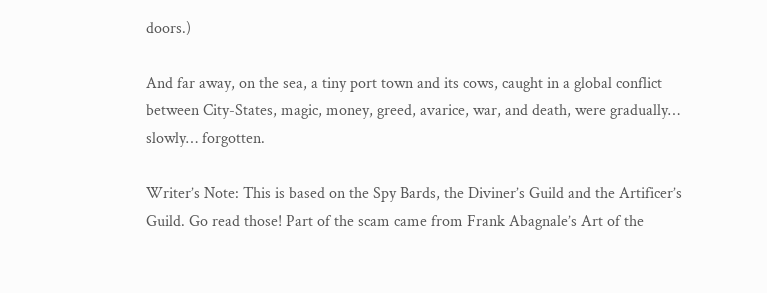doors.)

And far away, on the sea, a tiny port town and its cows, caught in a global conflict between City-States, magic, money, greed, avarice, war, and death, were gradually… slowly… forgotten.

Writer’s Note: This is based on the Spy Bards, the Diviner’s Guild and the Artificer’s Guild. Go read those! Part of the scam came from Frank Abagnale’s Art of the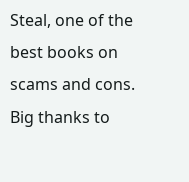Steal, one of the best books on scams and cons. Big thanks to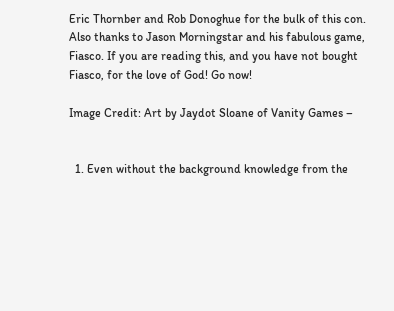Eric Thornber and Rob Donoghue for the bulk of this con. Also thanks to Jason Morningstar and his fabulous game, Fiasco. If you are reading this, and you have not bought Fiasco, for the love of God! Go now!

Image Credit: Art by Jaydot Sloane of Vanity Games –


  1. Even without the background knowledge from the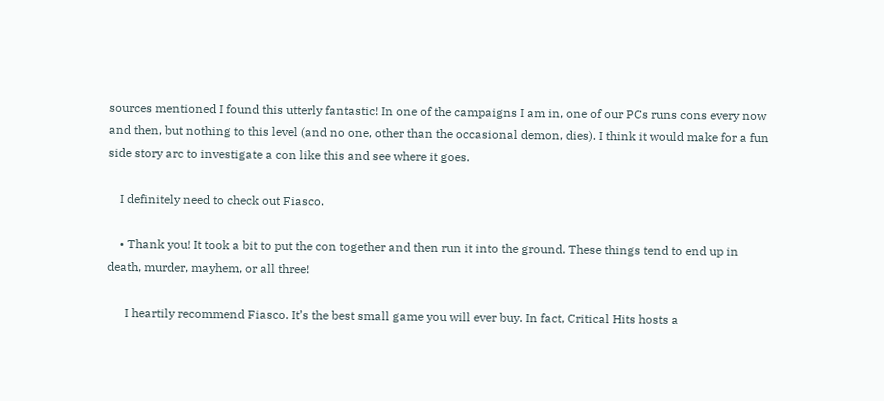sources mentioned I found this utterly fantastic! In one of the campaigns I am in, one of our PCs runs cons every now and then, but nothing to this level (and no one, other than the occasional demon, dies). I think it would make for a fun side story arc to investigate a con like this and see where it goes.

    I definitely need to check out Fiasco.

    • Thank you! It took a bit to put the con together and then run it into the ground. These things tend to end up in death, murder, mayhem, or all three!

      I heartily recommend Fiasco. It’s the best small game you will ever buy. In fact, Critical Hits hosts a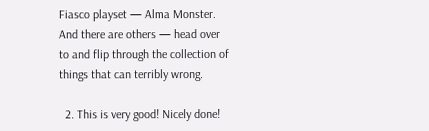Fiasco playset — Alma Monster. And there are others — head over to and flip through the collection of things that can terribly wrong.

  2. This is very good! Nicely done!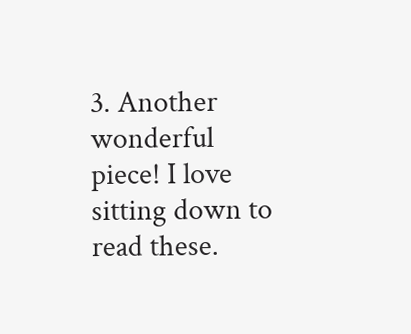3. Another wonderful piece! I love sitting down to read these.